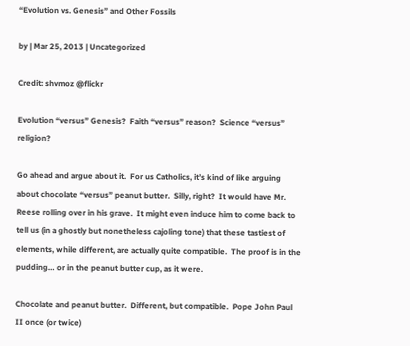“Evolution vs. Genesis” and Other Fossils

by | Mar 25, 2013 | Uncategorized

Credit: shvmoz @flickr

Evolution “versus” Genesis?  Faith “versus” reason?  Science “versus” religion?

Go ahead and argue about it.  For us Catholics, it’s kind of like arguing about chocolate “versus” peanut butter.  Silly, right?  It would have Mr. Reese rolling over in his grave.  It might even induce him to come back to tell us (in a ghostly but nonetheless cajoling tone) that these tastiest of elements, while different, are actually quite compatible.  The proof is in the pudding… or in the peanut butter cup, as it were.

Chocolate and peanut butter.  Different, but compatible.  Pope John Paul II once (or twice)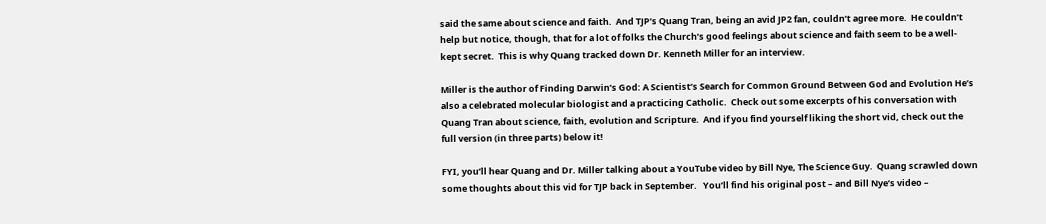said the same about science and faith.  And TJP’s Quang Tran, being an avid JP2 fan, couldn’t agree more.  He couldn’t help but notice, though, that for a lot of folks the Church’s good feelings about science and faith seem to be a well-kept secret.  This is why Quang tracked down Dr. Kenneth Miller for an interview.

Miller is the author of Finding Darwin’s God: A Scientist’s Search for Common Ground Between God and Evolution He’s also a celebrated molecular biologist and a practicing Catholic.  Check out some excerpts of his conversation with Quang Tran about science, faith, evolution and Scripture.  And if you find yourself liking the short vid, check out the full version (in three parts) below it!

FYI, you’ll hear Quang and Dr. Miller talking about a YouTube video by Bill Nye, The Science Guy.  Quang scrawled down some thoughts about this vid for TJP back in September.   You’ll find his original post – and Bill Nye’s video –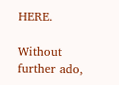HERE.

Without further ado,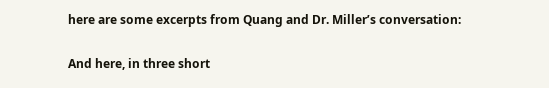here are some excerpts from Quang and Dr. Miller’s conversation:

And here, in three short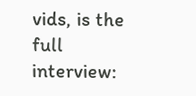vids, is the full interview: